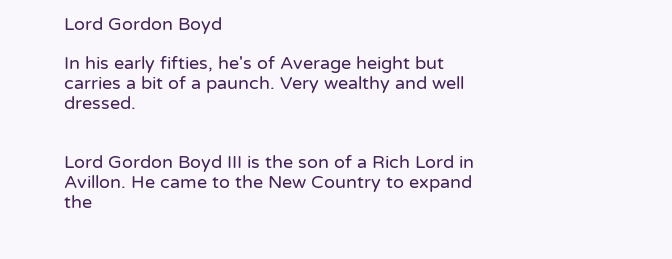Lord Gordon Boyd

In his early fifties, he's of Average height but carries a bit of a paunch. Very wealthy and well dressed.


Lord Gordon Boyd III is the son of a Rich Lord in Avillon. He came to the New Country to expand the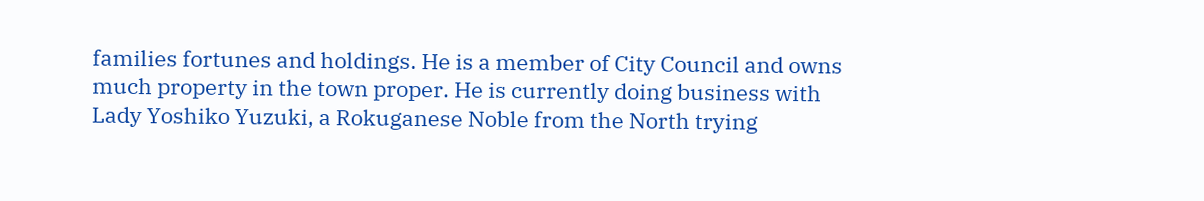families fortunes and holdings. He is a member of City Council and owns much property in the town proper. He is currently doing business with Lady Yoshiko Yuzuki, a Rokuganese Noble from the North trying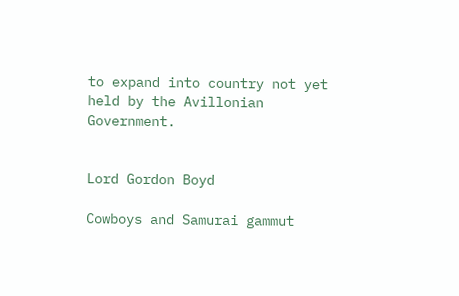to expand into country not yet held by the Avillonian Government.


Lord Gordon Boyd

Cowboys and Samurai gammut